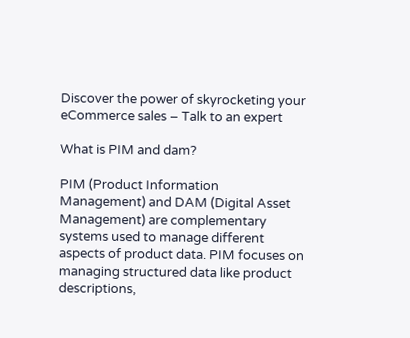Discover the power of skyrocketing your eCommerce sales – Talk to an expert

What is PIM and dam?

PIM (Product Information Management) and DAM (Digital Asset Management) are complementary systems used to manage different aspects of product data. PIM focuses on managing structured data like product descriptions,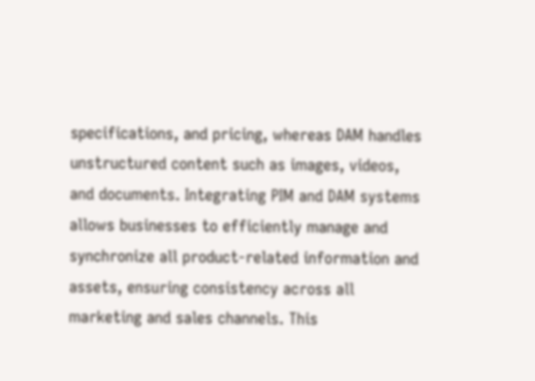specifications, and pricing, whereas DAM handles unstructured content such as images, videos, and documents. Integrating PIM and DAM systems allows businesses to efficiently manage and synchronize all product-related information and assets, ensuring consistency across all marketing and sales channels. This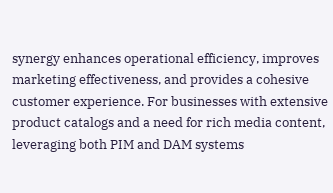synergy enhances operational efficiency, improves marketing effectiveness, and provides a cohesive customer experience. For businesses with extensive product catalogs and a need for rich media content, leveraging both PIM and DAM systems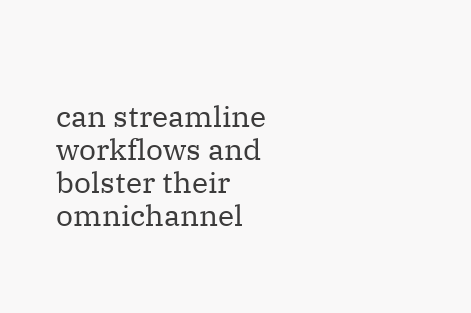can streamline workflows and bolster their omnichannel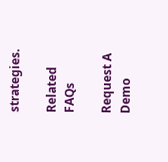strategies.

Related FAQs

Request A Demo